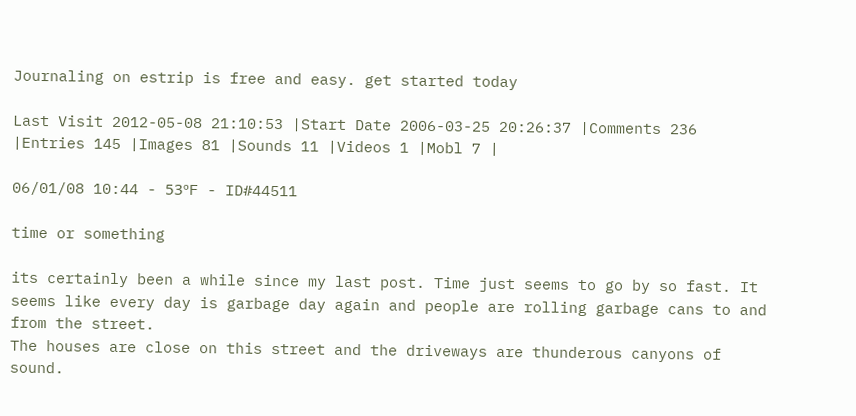Journaling on estrip is free and easy. get started today

Last Visit 2012-05-08 21:10:53 |Start Date 2006-03-25 20:26:37 |Comments 236 |Entries 145 |Images 81 |Sounds 11 |Videos 1 |Mobl 7 |

06/01/08 10:44 - 53ºF - ID#44511

time or something

its certainly been a while since my last post. Time just seems to go by so fast. It seems like every day is garbage day again and people are rolling garbage cans to and from the street.
The houses are close on this street and the driveways are thunderous canyons of sound.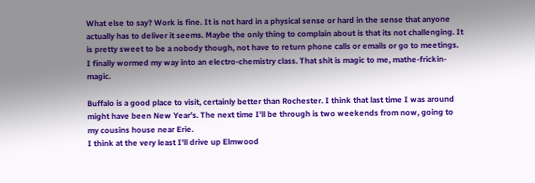What else to say? Work is fine. It is not hard in a physical sense or hard in the sense that anyone actually has to deliver it seems. Maybe the only thing to complain about is that its not challenging. It is pretty sweet to be a nobody though, not have to return phone calls or emails or go to meetings.
I finally wormed my way into an electro-chemistry class. That shit is magic to me, mathe-frickin-magic.

Buffalo is a good place to visit, certainly better than Rochester. I think that last time I was around might have been New Year's. The next time I'll be through is two weekends from now, going to my cousins house near Erie.
I think at the very least I'll drive up Elmwood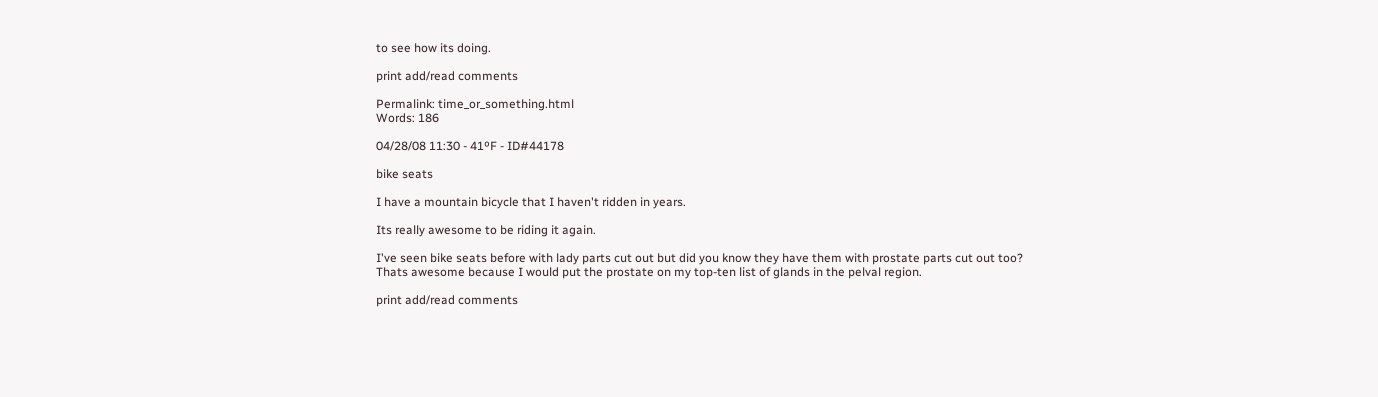to see how its doing.

print add/read comments

Permalink: time_or_something.html
Words: 186

04/28/08 11:30 - 41ºF - ID#44178

bike seats

I have a mountain bicycle that I haven't ridden in years.

Its really awesome to be riding it again.

I've seen bike seats before with lady parts cut out but did you know they have them with prostate parts cut out too?
Thats awesome because I would put the prostate on my top-ten list of glands in the pelval region.

print add/read comments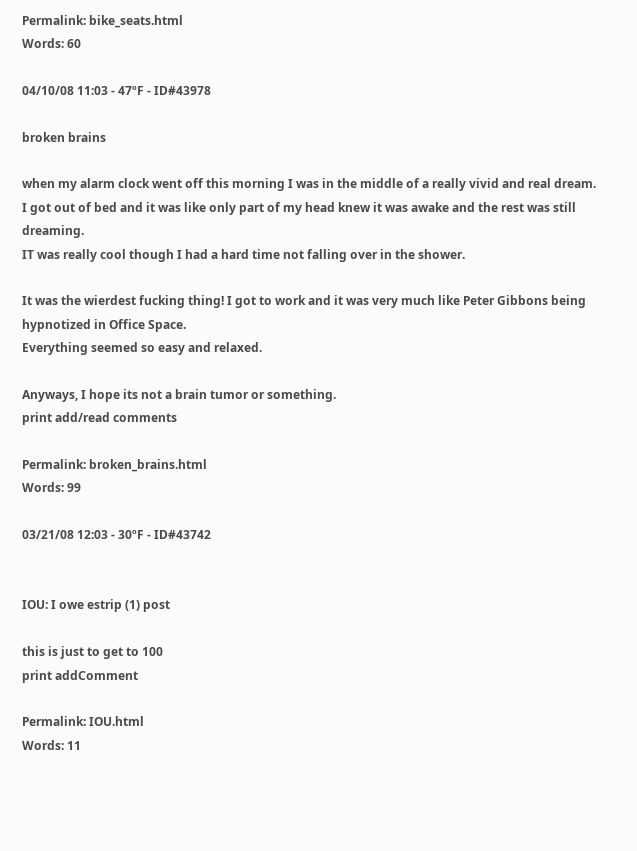Permalink: bike_seats.html
Words: 60

04/10/08 11:03 - 47ºF - ID#43978

broken brains

when my alarm clock went off this morning I was in the middle of a really vivid and real dream.
I got out of bed and it was like only part of my head knew it was awake and the rest was still dreaming.
IT was really cool though I had a hard time not falling over in the shower.

It was the wierdest fucking thing! I got to work and it was very much like Peter Gibbons being hypnotized in Office Space.
Everything seemed so easy and relaxed.

Anyways, I hope its not a brain tumor or something.
print add/read comments

Permalink: broken_brains.html
Words: 99

03/21/08 12:03 - 30ºF - ID#43742


IOU: I owe estrip (1) post

this is just to get to 100
print addComment

Permalink: IOU.html
Words: 11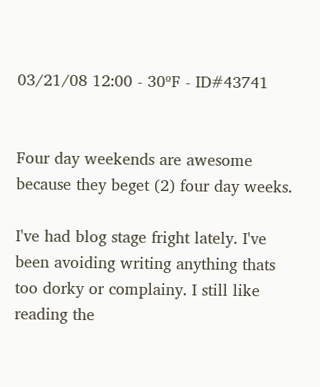03/21/08 12:00 - 30ºF - ID#43741


Four day weekends are awesome because they beget (2) four day weeks.

I've had blog stage fright lately. I've been avoiding writing anything thats too dorky or complainy. I still like reading the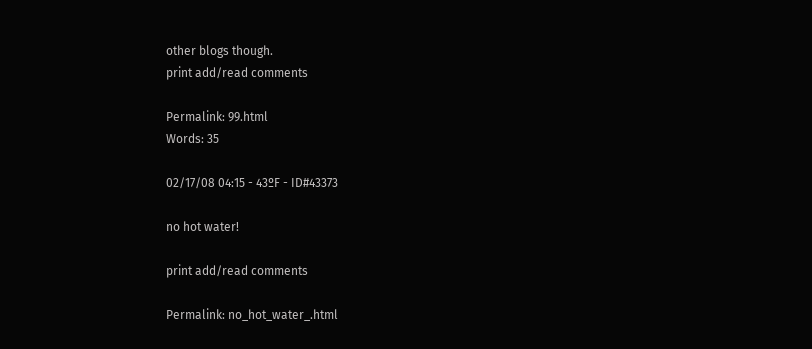other blogs though.
print add/read comments

Permalink: 99.html
Words: 35

02/17/08 04:15 - 43ºF - ID#43373

no hot water!

print add/read comments

Permalink: no_hot_water_.html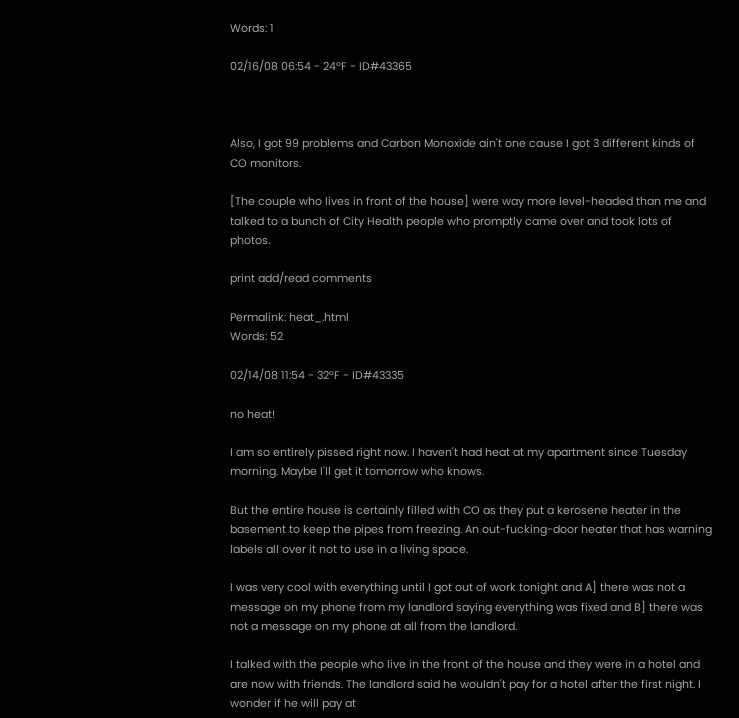Words: 1

02/16/08 06:54 - 24ºF - ID#43365



Also, I got 99 problems and Carbon Monoxide ain't one cause I got 3 different kinds of CO monitors.

[The couple who lives in front of the house] were way more level-headed than me and talked to a bunch of City Health people who promptly came over and took lots of photos.

print add/read comments

Permalink: heat_.html
Words: 52

02/14/08 11:54 - 32ºF - ID#43335

no heat!

I am so entirely pissed right now. I haven't had heat at my apartment since Tuesday morning. Maybe I'll get it tomorrow who knows.

But the entire house is certainly filled with CO as they put a kerosene heater in the basement to keep the pipes from freezing. An out-fucking-door heater that has warning labels all over it not to use in a living space.

I was very cool with everything until I got out of work tonight and A] there was not a message on my phone from my landlord saying everything was fixed and B] there was not a message on my phone at all from the landlord.

I talked with the people who live in the front of the house and they were in a hotel and are now with friends. The landlord said he wouldn't pay for a hotel after the first night. I wonder if he will pay at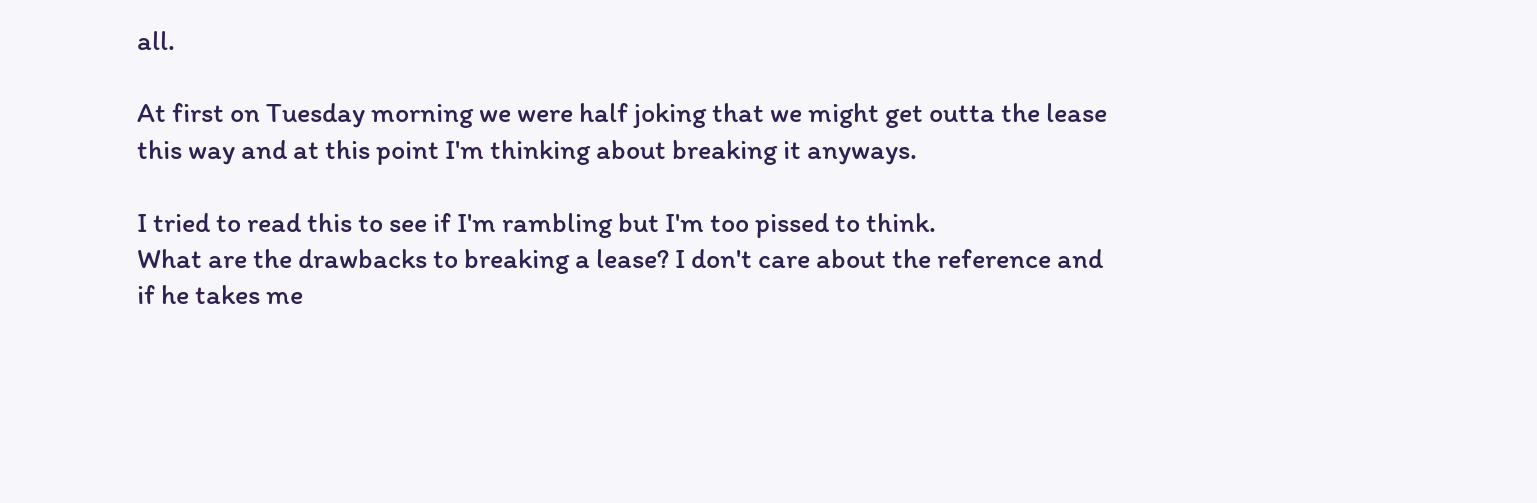all.

At first on Tuesday morning we were half joking that we might get outta the lease this way and at this point I'm thinking about breaking it anyways.

I tried to read this to see if I'm rambling but I'm too pissed to think.
What are the drawbacks to breaking a lease? I don't care about the reference and if he takes me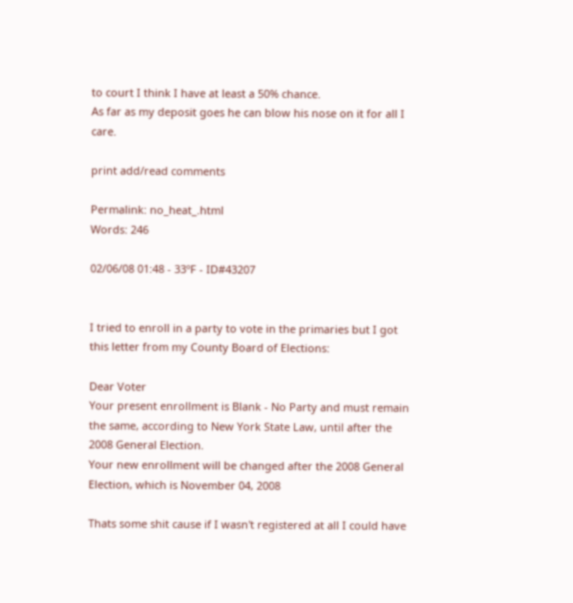to court I think I have at least a 50% chance.
As far as my deposit goes he can blow his nose on it for all I care.

print add/read comments

Permalink: no_heat_.html
Words: 246

02/06/08 01:48 - 33ºF - ID#43207


I tried to enroll in a party to vote in the primaries but I got this letter from my County Board of Elections:

Dear Voter
Your present enrollment is Blank - No Party and must remain the same, according to New York State Law, until after the 2008 General Election.
Your new enrollment will be changed after the 2008 General Election, which is November 04, 2008

Thats some shit cause if I wasn't registered at all I could have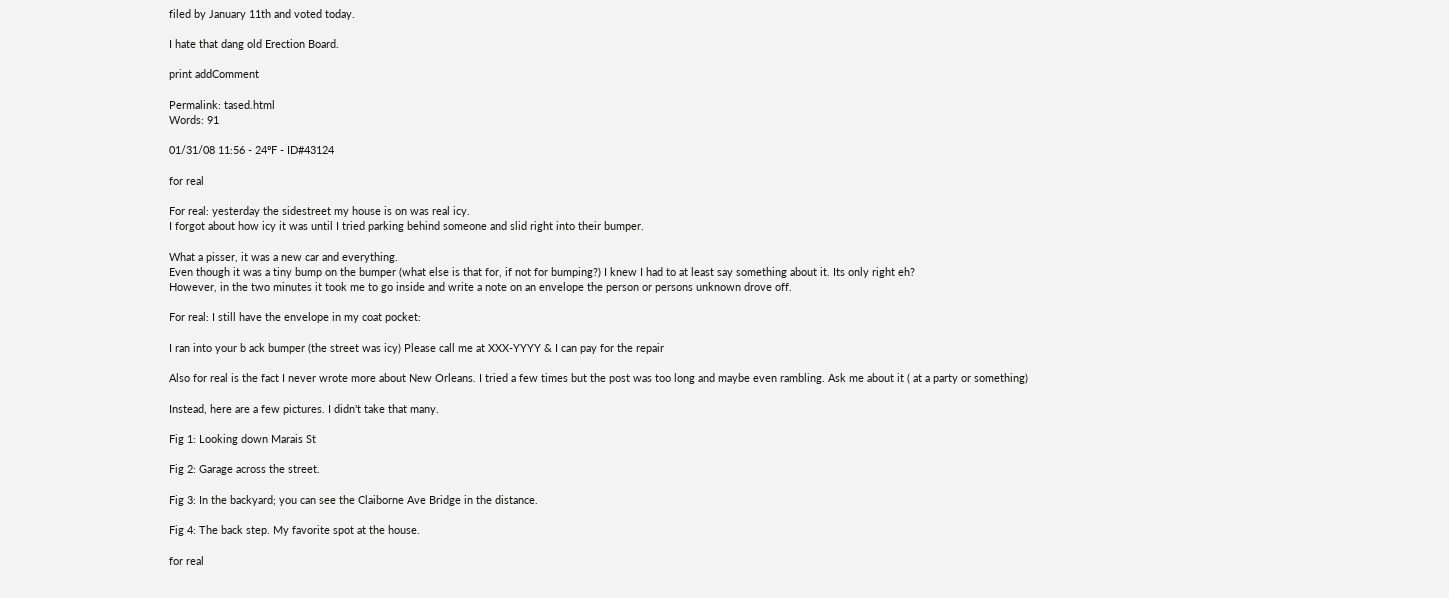filed by January 11th and voted today.

I hate that dang old Erection Board.

print addComment

Permalink: tased.html
Words: 91

01/31/08 11:56 - 24ºF - ID#43124

for real

For real: yesterday the sidestreet my house is on was real icy.
I forgot about how icy it was until I tried parking behind someone and slid right into their bumper.

What a pisser, it was a new car and everything.
Even though it was a tiny bump on the bumper (what else is that for, if not for bumping?) I knew I had to at least say something about it. Its only right eh?
However, in the two minutes it took me to go inside and write a note on an envelope the person or persons unknown drove off.

For real: I still have the envelope in my coat pocket:

I ran into your b ack bumper (the street was icy) Please call me at XXX-YYYY & I can pay for the repair

Also for real is the fact I never wrote more about New Orleans. I tried a few times but the post was too long and maybe even rambling. Ask me about it ( at a party or something)

Instead, here are a few pictures. I didn't take that many.

Fig 1: Looking down Marais St

Fig 2: Garage across the street.

Fig 3: In the backyard; you can see the Claiborne Ave Bridge in the distance.

Fig 4: The back step. My favorite spot at the house.

for real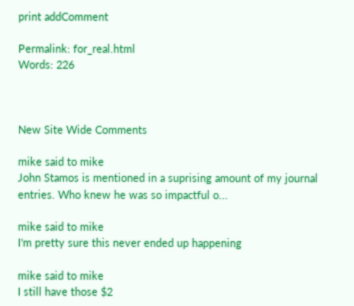print addComment

Permalink: for_real.html
Words: 226



New Site Wide Comments

mike said to mike
John Stamos is mentioned in a suprising amount of my journal entries. Who knew he was so impactful o...

mike said to mike
I'm pretty sure this never ended up happening

mike said to mike
I still have those $2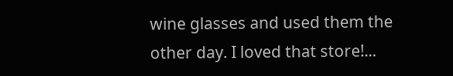wine glasses and used them the other day. I loved that store!...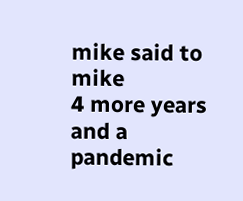mike said to mike
4 more years and a pandemic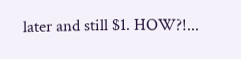later and still $1. HOW?!...